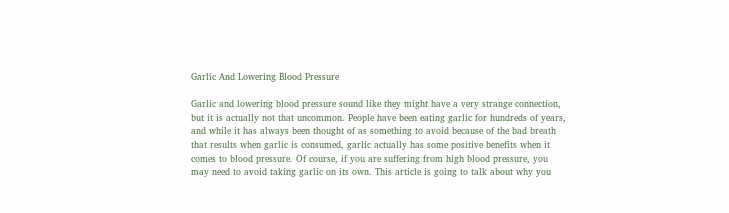Garlic And Lowering Blood Pressure

Garlic and lowering blood pressure sound like they might have a very strange connection, but it is actually not that uncommon. People have been eating garlic for hundreds of years, and while it has always been thought of as something to avoid because of the bad breath that results when garlic is consumed, garlic actually has some positive benefits when it comes to blood pressure. Of course, if you are suffering from high blood pressure, you may need to avoid taking garlic on its own. This article is going to talk about why you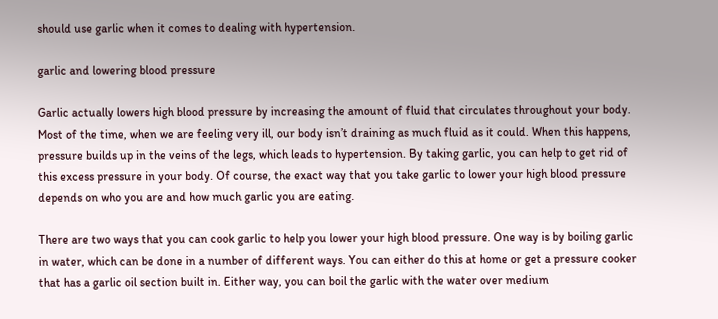should use garlic when it comes to dealing with hypertension.

garlic and lowering blood pressure

Garlic actually lowers high blood pressure by increasing the amount of fluid that circulates throughout your body. Most of the time, when we are feeling very ill, our body isn’t draining as much fluid as it could. When this happens, pressure builds up in the veins of the legs, which leads to hypertension. By taking garlic, you can help to get rid of this excess pressure in your body. Of course, the exact way that you take garlic to lower your high blood pressure depends on who you are and how much garlic you are eating.

There are two ways that you can cook garlic to help you lower your high blood pressure. One way is by boiling garlic in water, which can be done in a number of different ways. You can either do this at home or get a pressure cooker that has a garlic oil section built in. Either way, you can boil the garlic with the water over medium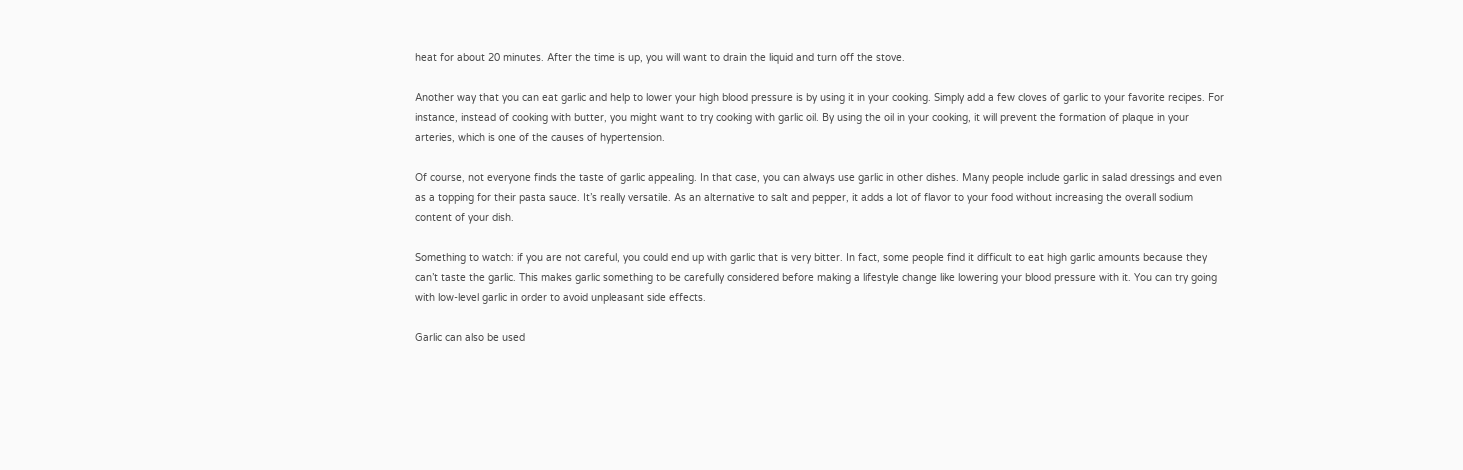heat for about 20 minutes. After the time is up, you will want to drain the liquid and turn off the stove.

Another way that you can eat garlic and help to lower your high blood pressure is by using it in your cooking. Simply add a few cloves of garlic to your favorite recipes. For instance, instead of cooking with butter, you might want to try cooking with garlic oil. By using the oil in your cooking, it will prevent the formation of plaque in your arteries, which is one of the causes of hypertension.

Of course, not everyone finds the taste of garlic appealing. In that case, you can always use garlic in other dishes. Many people include garlic in salad dressings and even as a topping for their pasta sauce. It’s really versatile. As an alternative to salt and pepper, it adds a lot of flavor to your food without increasing the overall sodium content of your dish.

Something to watch: if you are not careful, you could end up with garlic that is very bitter. In fact, some people find it difficult to eat high garlic amounts because they can’t taste the garlic. This makes garlic something to be carefully considered before making a lifestyle change like lowering your blood pressure with it. You can try going with low-level garlic in order to avoid unpleasant side effects.

Garlic can also be used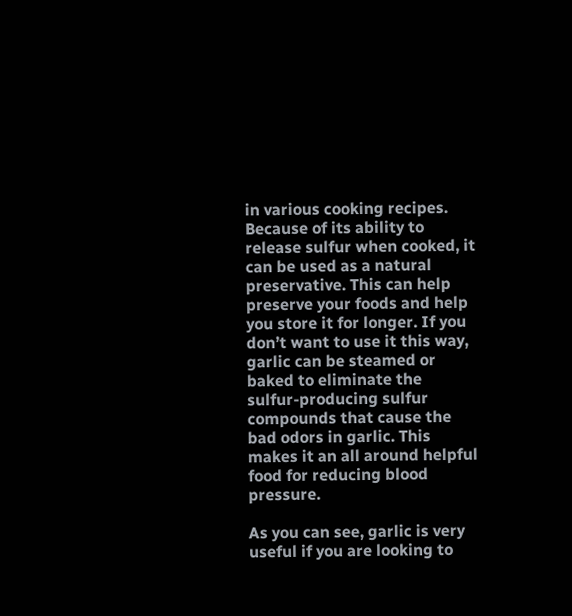in various cooking recipes. Because of its ability to release sulfur when cooked, it can be used as a natural preservative. This can help preserve your foods and help you store it for longer. If you don’t want to use it this way, garlic can be steamed or baked to eliminate the sulfur-producing sulfur compounds that cause the bad odors in garlic. This makes it an all around helpful food for reducing blood pressure.

As you can see, garlic is very useful if you are looking to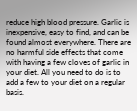reduce high blood pressure. Garlic is inexpensive, easy to find, and can be found almost everywhere. There are no harmful side effects that come with having a few cloves of garlic in your diet. All you need to do is to add a few to your diet on a regular basis.